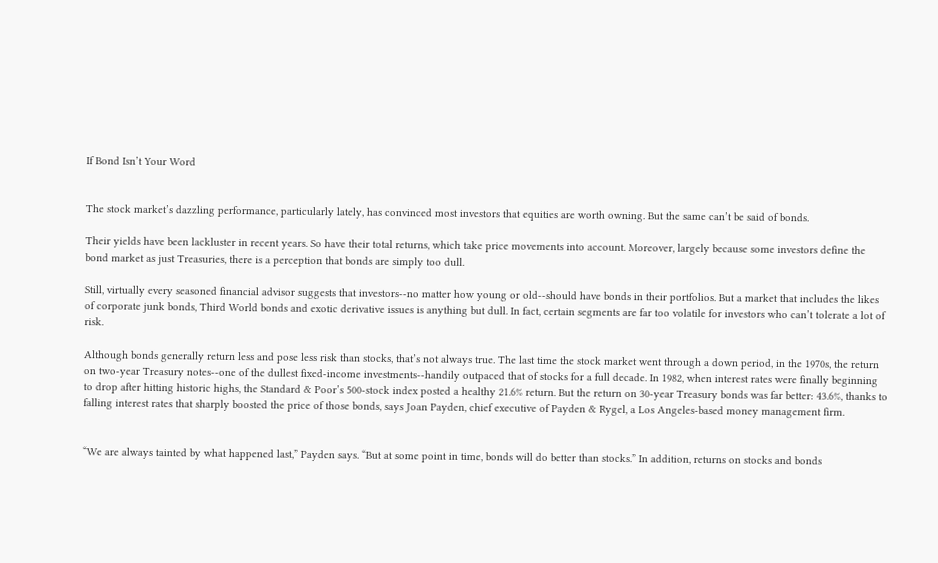If Bond Isn’t Your Word


The stock market’s dazzling performance, particularly lately, has convinced most investors that equities are worth owning. But the same can’t be said of bonds.

Their yields have been lackluster in recent years. So have their total returns, which take price movements into account. Moreover, largely because some investors define the bond market as just Treasuries, there is a perception that bonds are simply too dull.

Still, virtually every seasoned financial advisor suggests that investors--no matter how young or old--should have bonds in their portfolios. But a market that includes the likes of corporate junk bonds, Third World bonds and exotic derivative issues is anything but dull. In fact, certain segments are far too volatile for investors who can’t tolerate a lot of risk.

Although bonds generally return less and pose less risk than stocks, that’s not always true. The last time the stock market went through a down period, in the 1970s, the return on two-year Treasury notes--one of the dullest fixed-income investments--handily outpaced that of stocks for a full decade. In 1982, when interest rates were finally beginning to drop after hitting historic highs, the Standard & Poor’s 500-stock index posted a healthy 21.6% return. But the return on 30-year Treasury bonds was far better: 43.6%, thanks to falling interest rates that sharply boosted the price of those bonds, says Joan Payden, chief executive of Payden & Rygel, a Los Angeles-based money management firm.


“We are always tainted by what happened last,” Payden says. “But at some point in time, bonds will do better than stocks.” In addition, returns on stocks and bonds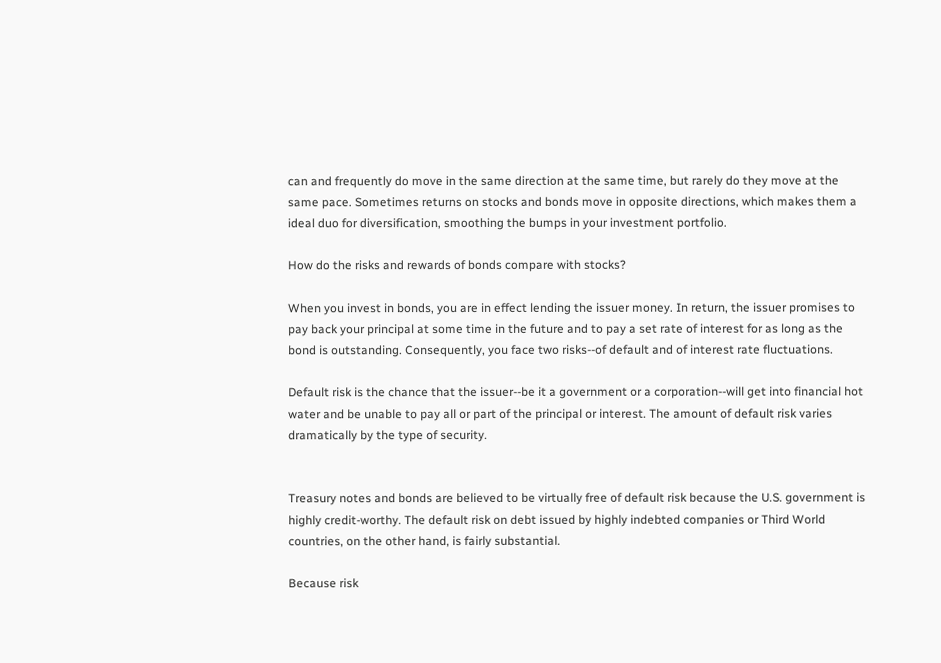can and frequently do move in the same direction at the same time, but rarely do they move at the same pace. Sometimes returns on stocks and bonds move in opposite directions, which makes them a ideal duo for diversification, smoothing the bumps in your investment portfolio.

How do the risks and rewards of bonds compare with stocks?

When you invest in bonds, you are in effect lending the issuer money. In return, the issuer promises to pay back your principal at some time in the future and to pay a set rate of interest for as long as the bond is outstanding. Consequently, you face two risks--of default and of interest rate fluctuations.

Default risk is the chance that the issuer--be it a government or a corporation--will get into financial hot water and be unable to pay all or part of the principal or interest. The amount of default risk varies dramatically by the type of security.


Treasury notes and bonds are believed to be virtually free of default risk because the U.S. government is highly credit-worthy. The default risk on debt issued by highly indebted companies or Third World countries, on the other hand, is fairly substantial.

Because risk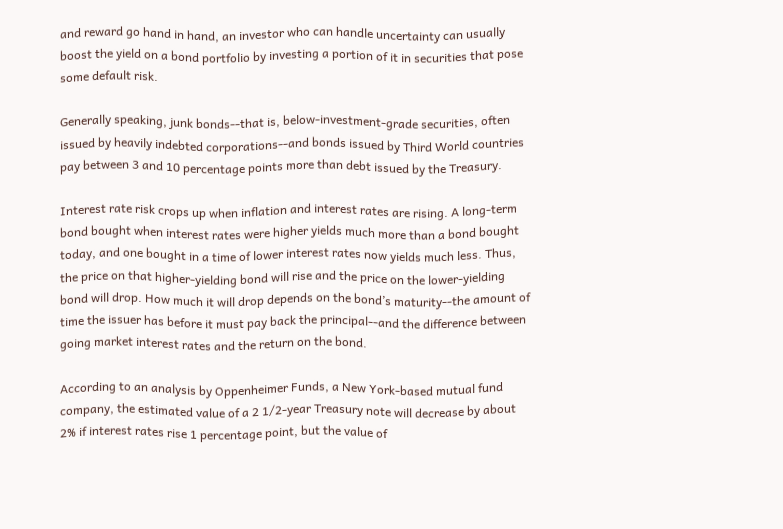and reward go hand in hand, an investor who can handle uncertainty can usually boost the yield on a bond portfolio by investing a portion of it in securities that pose some default risk.

Generally speaking, junk bonds--that is, below-investment-grade securities, often issued by heavily indebted corporations--and bonds issued by Third World countries pay between 3 and 10 percentage points more than debt issued by the Treasury.

Interest rate risk crops up when inflation and interest rates are rising. A long-term bond bought when interest rates were higher yields much more than a bond bought today, and one bought in a time of lower interest rates now yields much less. Thus, the price on that higher-yielding bond will rise and the price on the lower-yielding bond will drop. How much it will drop depends on the bond’s maturity--the amount of time the issuer has before it must pay back the principal--and the difference between going market interest rates and the return on the bond.

According to an analysis by Oppenheimer Funds, a New York-based mutual fund company, the estimated value of a 2 1/2-year Treasury note will decrease by about 2% if interest rates rise 1 percentage point, but the value of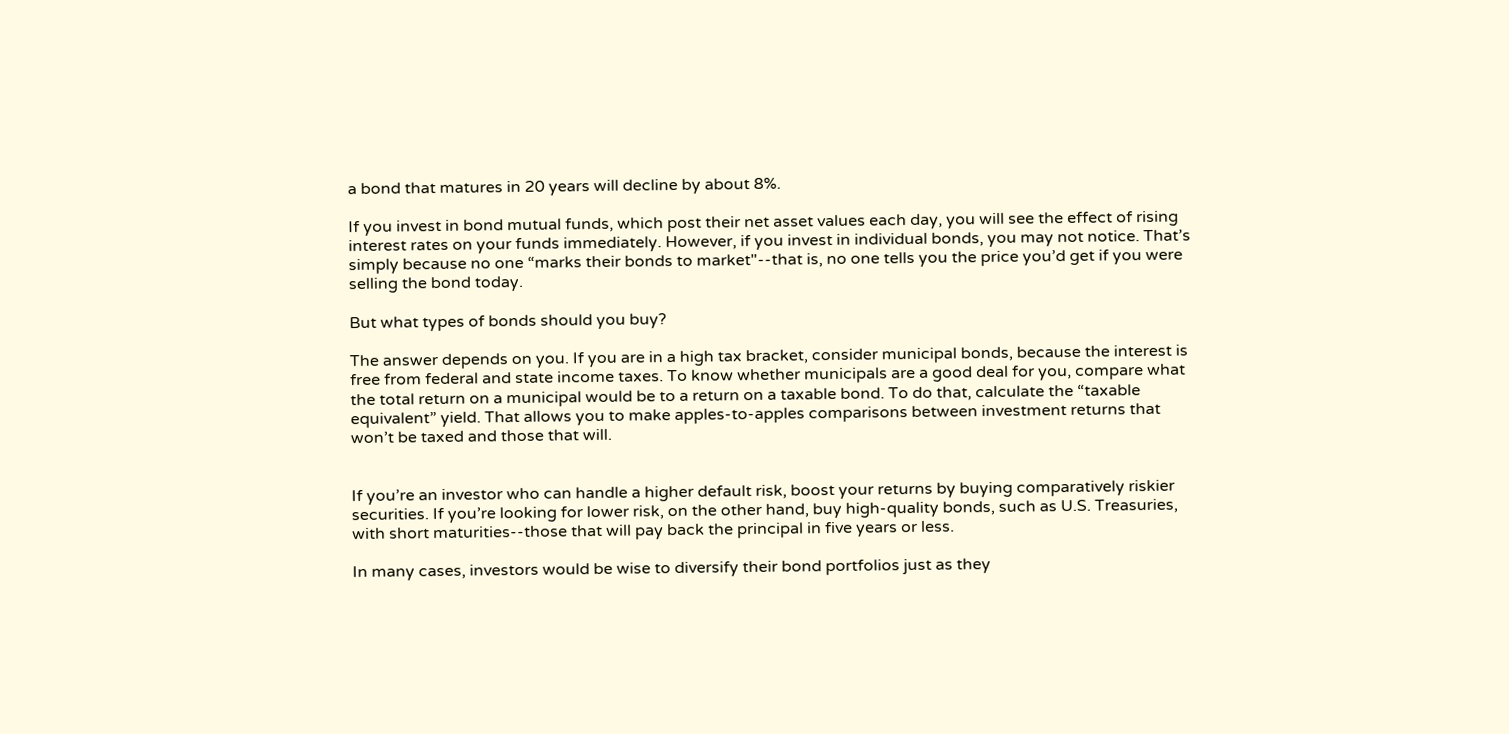a bond that matures in 20 years will decline by about 8%.

If you invest in bond mutual funds, which post their net asset values each day, you will see the effect of rising interest rates on your funds immediately. However, if you invest in individual bonds, you may not notice. That’s simply because no one “marks their bonds to market"--that is, no one tells you the price you’d get if you were selling the bond today.

But what types of bonds should you buy?

The answer depends on you. If you are in a high tax bracket, consider municipal bonds, because the interest is free from federal and state income taxes. To know whether municipals are a good deal for you, compare what the total return on a municipal would be to a return on a taxable bond. To do that, calculate the “taxable equivalent” yield. That allows you to make apples-to-apples comparisons between investment returns that won’t be taxed and those that will.


If you’re an investor who can handle a higher default risk, boost your returns by buying comparatively riskier securities. If you’re looking for lower risk, on the other hand, buy high-quality bonds, such as U.S. Treasuries, with short maturities--those that will pay back the principal in five years or less.

In many cases, investors would be wise to diversify their bond portfolios just as they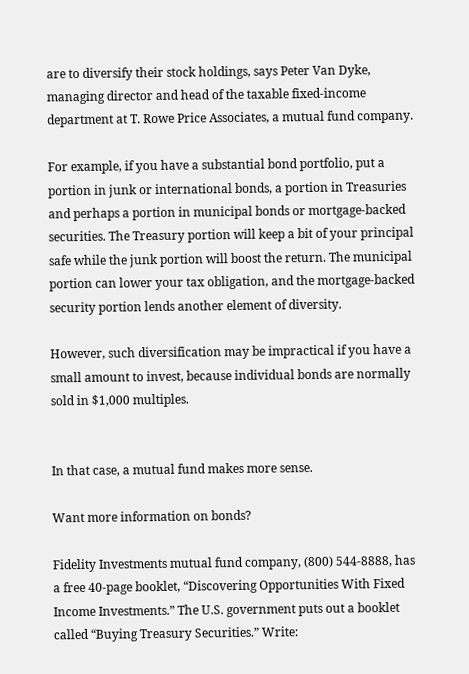are to diversify their stock holdings, says Peter Van Dyke, managing director and head of the taxable fixed-income department at T. Rowe Price Associates, a mutual fund company.

For example, if you have a substantial bond portfolio, put a portion in junk or international bonds, a portion in Treasuries and perhaps a portion in municipal bonds or mortgage-backed securities. The Treasury portion will keep a bit of your principal safe while the junk portion will boost the return. The municipal portion can lower your tax obligation, and the mortgage-backed security portion lends another element of diversity.

However, such diversification may be impractical if you have a small amount to invest, because individual bonds are normally sold in $1,000 multiples.


In that case, a mutual fund makes more sense.

Want more information on bonds?

Fidelity Investments mutual fund company, (800) 544-8888, has a free 40-page booklet, “Discovering Opportunities With Fixed Income Investments.” The U.S. government puts out a booklet called “Buying Treasury Securities.” Write: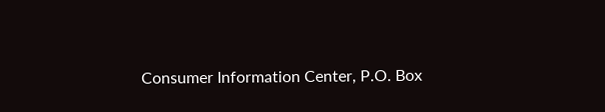Consumer Information Center, P.O. Box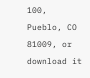100, Pueblo, CO 81009, or download it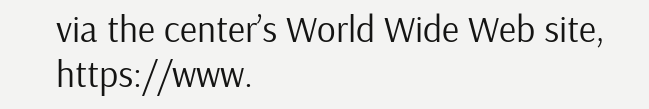via the center’s World Wide Web site, https://www.